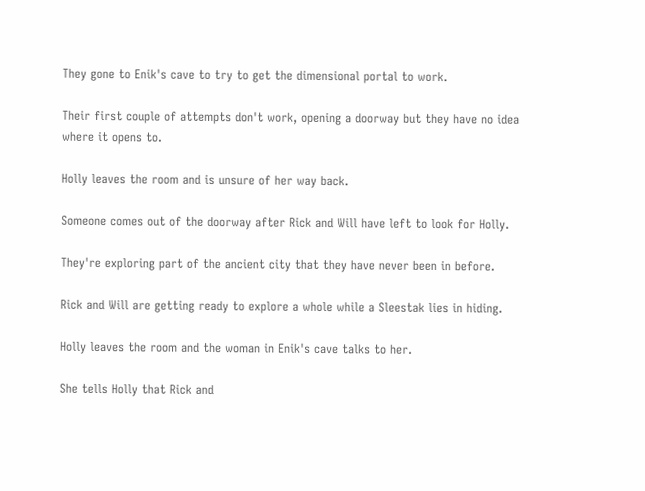They gone to Enik's cave to try to get the dimensional portal to work.

Their first couple of attempts don't work, opening a doorway but they have no idea where it opens to.

Holly leaves the room and is unsure of her way back.

Someone comes out of the doorway after Rick and Will have left to look for Holly.

They're exploring part of the ancient city that they have never been in before.

Rick and Will are getting ready to explore a whole while a Sleestak lies in hiding.

Holly leaves the room and the woman in Enik's cave talks to her.

She tells Holly that Rick and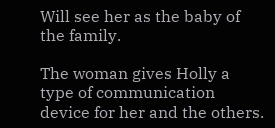Will see her as the baby of the family.

The woman gives Holly a type of communication device for her and the others.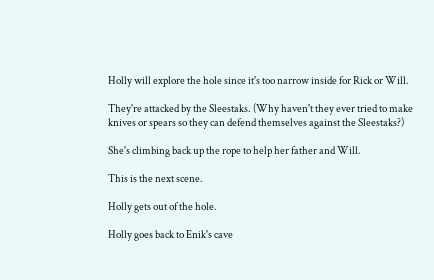Holly will explore the hole since it's too narrow inside for Rick or Will.

They're attacked by the Sleestaks. (Why haven't they ever tried to make knives or spears so they can defend themselves against the Sleestaks?)

She's climbing back up the rope to help her father and Will.

This is the next scene.

Holly gets out of the hole.

Holly goes back to Enik's cave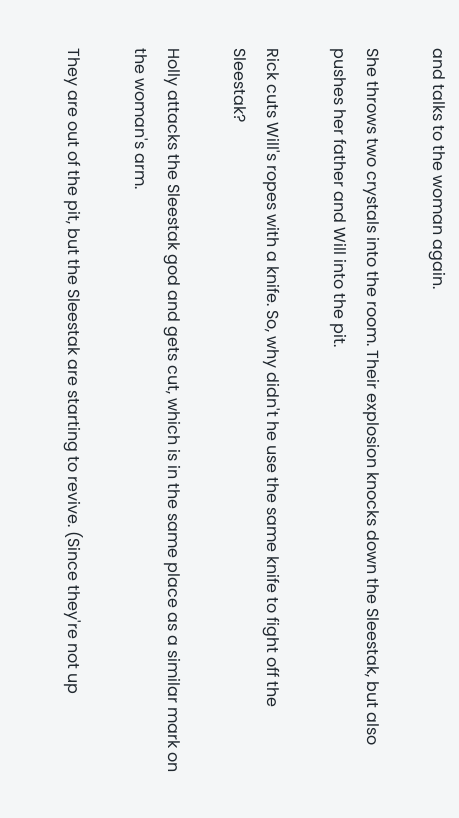and talks to the woman again.

She throws two crystals into the room. Their explosion knocks down the Sleestak, but also pushes her father and Will into the pit.

Rick cuts Will's ropes with a knife. So, why didn't he use the same knife to fight off the Sleestak?

Holly attacks the Sleestak god and gets cut, which is in the same place as a similar mark on the woman's arm.

They are out of the pit, but the Sleestak are starting to revive. (Since they're not up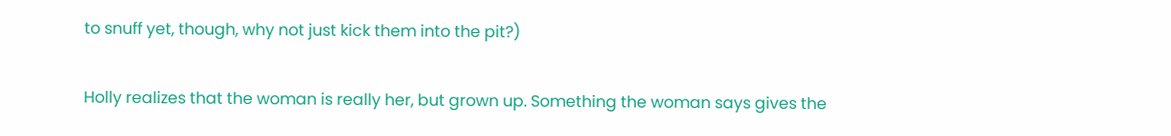to snuff yet, though, why not just kick them into the pit?)

Holly realizes that the woman is really her, but grown up. Something the woman says gives the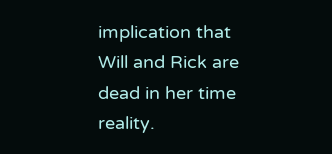implication that Will and Rick are dead in her time reality.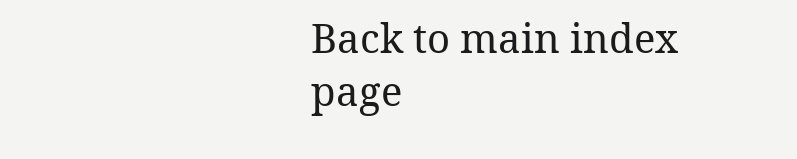Back to main index page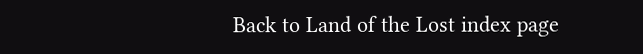Back to Land of the Lost index page